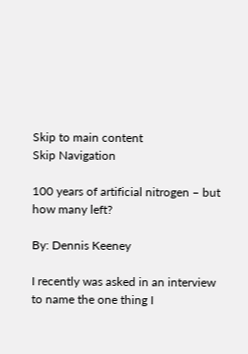Skip to main content
Skip Navigation

100 years of artificial nitrogen – but how many left?

By: Dennis Keeney

I recently was asked in an interview to name the one thing I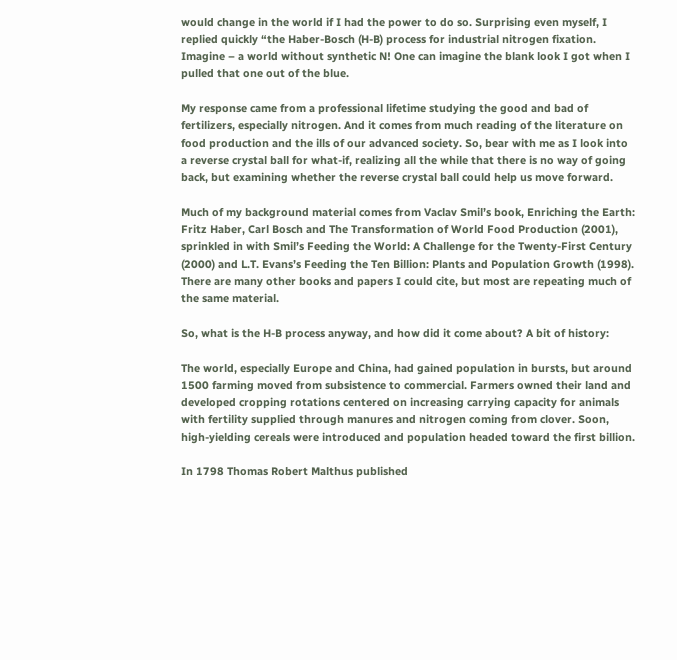would change in the world if I had the power to do so. Surprising even myself, I replied quickly “the Haber-Bosch (H-B) process for industrial nitrogen fixation. Imagine – a world without synthetic N! One can imagine the blank look I got when I pulled that one out of the blue.

My response came from a professional lifetime studying the good and bad of fertilizers, especially nitrogen. And it comes from much reading of the literature on food production and the ills of our advanced society. So, bear with me as I look into a reverse crystal ball for what-if, realizing all the while that there is no way of going back, but examining whether the reverse crystal ball could help us move forward.

Much of my background material comes from Vaclav Smil’s book, Enriching the Earth: Fritz Haber, Carl Bosch and The Transformation of World Food Production (2001), sprinkled in with Smil’s Feeding the World: A Challenge for the Twenty-First Century (2000) and L.T. Evans’s Feeding the Ten Billion: Plants and Population Growth (1998). There are many other books and papers I could cite, but most are repeating much of the same material.

So, what is the H-B process anyway, and how did it come about? A bit of history:

The world, especially Europe and China, had gained population in bursts, but around 1500 farming moved from subsistence to commercial. Farmers owned their land and developed cropping rotations centered on increasing carrying capacity for animals with fertility supplied through manures and nitrogen coming from clover. Soon, high-yielding cereals were introduced and population headed toward the first billion.

In 1798 Thomas Robert Malthus published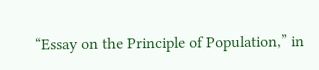“Essay on the Principle of Population,” in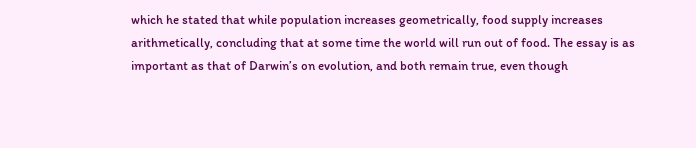which he stated that while population increases geometrically, food supply increases arithmetically, concluding that at some time the world will run out of food. The essay is as important as that of Darwin’s on evolution, and both remain true, even though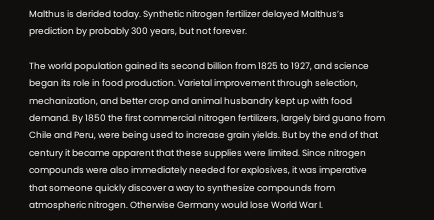Malthus is derided today. Synthetic nitrogen fertilizer delayed Malthus’s prediction by probably 300 years, but not forever.

The world population gained its second billion from 1825 to 1927, and science began its role in food production. Varietal improvement through selection, mechanization, and better crop and animal husbandry kept up with food demand. By 1850 the first commercial nitrogen fertilizers, largely bird guano from Chile and Peru, were being used to increase grain yields. But by the end of that century it became apparent that these supplies were limited. Since nitrogen compounds were also immediately needed for explosives, it was imperative that someone quickly discover a way to synthesize compounds from atmospheric nitrogen. Otherwise Germany would lose World War I.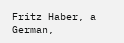Fritz Haber, a German,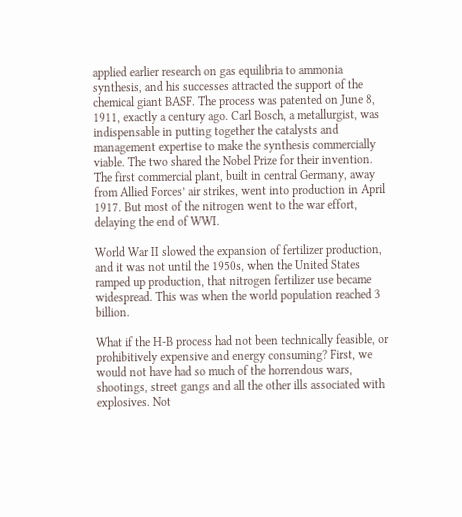applied earlier research on gas equilibria to ammonia synthesis, and his successes attracted the support of the chemical giant BASF. The process was patented on June 8, 1911, exactly a century ago. Carl Bosch, a metallurgist, was indispensable in putting together the catalysts and management expertise to make the synthesis commercially viable. The two shared the Nobel Prize for their invention. The first commercial plant, built in central Germany, away from Allied Forces’ air strikes, went into production in April 1917. But most of the nitrogen went to the war effort, delaying the end of WWI.

World War II slowed the expansion of fertilizer production, and it was not until the 1950s, when the United States ramped up production, that nitrogen fertilizer use became widespread. This was when the world population reached 3 billion.

What if the H-B process had not been technically feasible, or prohibitively expensive and energy consuming? First, we would not have had so much of the horrendous wars, shootings, street gangs and all the other ills associated with explosives. Not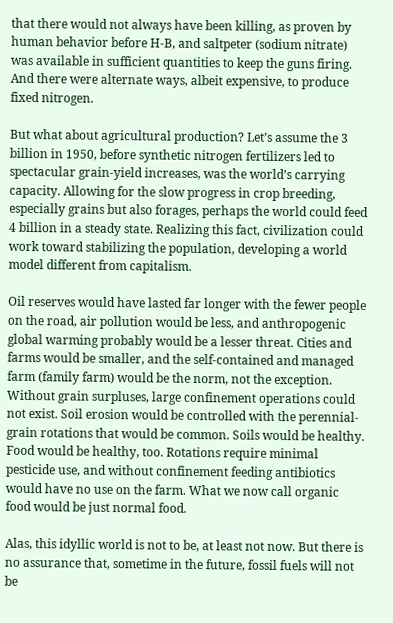that there would not always have been killing, as proven by human behavior before H-B, and saltpeter (sodium nitrate) was available in sufficient quantities to keep the guns firing. And there were alternate ways, albeit expensive, to produce fixed nitrogen.

But what about agricultural production? Let’s assume the 3 billion in 1950, before synthetic nitrogen fertilizers led to spectacular grain-yield increases, was the world’s carrying capacity. Allowing for the slow progress in crop breeding, especially grains but also forages, perhaps the world could feed 4 billion in a steady state. Realizing this fact, civilization could work toward stabilizing the population, developing a world model different from capitalism.

Oil reserves would have lasted far longer with the fewer people on the road, air pollution would be less, and anthropogenic global warming probably would be a lesser threat. Cities and farms would be smaller, and the self-contained and managed farm (family farm) would be the norm, not the exception. Without grain surpluses, large confinement operations could not exist. Soil erosion would be controlled with the perennial-grain rotations that would be common. Soils would be healthy.
Food would be healthy, too. Rotations require minimal pesticide use, and without confinement feeding antibiotics would have no use on the farm. What we now call organic food would be just normal food.

Alas, this idyllic world is not to be, at least not now. But there is no assurance that, sometime in the future, fossil fuels will not be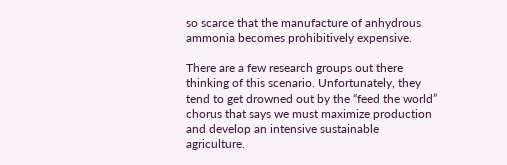so scarce that the manufacture of anhydrous ammonia becomes prohibitively expensive.

There are a few research groups out there thinking of this scenario. Unfortunately, they tend to get drowned out by the “feed the world” chorus that says we must maximize production and develop an intensive sustainable agriculture.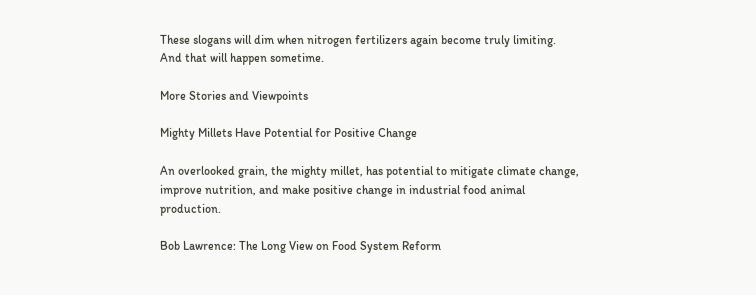These slogans will dim when nitrogen fertilizers again become truly limiting. And that will happen sometime.

More Stories and Viewpoints

Mighty Millets Have Potential for Positive Change

An overlooked grain, the mighty millet, has potential to mitigate climate change, improve nutrition, and make positive change in industrial food animal production.

Bob Lawrence: The Long View on Food System Reform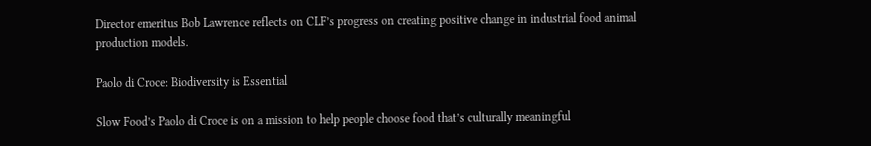Director emeritus Bob Lawrence reflects on CLF’s progress on creating positive change in industrial food animal production models.

Paolo di Croce: Biodiversity is Essential

Slow Food’s Paolo di Croce is on a mission to help people choose food that’s culturally meaningful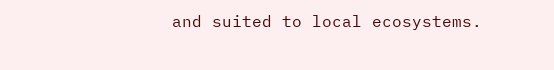and suited to local ecosystems.